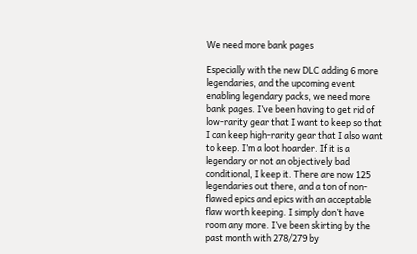We need more bank pages

Especially with the new DLC adding 6 more legendaries, and the upcoming event enabling legendary packs, we need more bank pages. I’ve been having to get rid of low-rarity gear that I want to keep so that I can keep high-rarity gear that I also want to keep. I’m a loot hoarder. If it is a legendary or not an objectively bad conditional, I keep it. There are now 125 legendaries out there, and a ton of non-flawed epics and epics with an acceptable flaw worth keeping. I simply don’t have room any more. I’ve been skirting by the past month with 278/279 by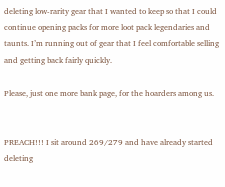deleting low-rarity gear that I wanted to keep so that I could continue opening packs for more loot pack legendaries and taunts. I’m running out of gear that I feel comfortable selling and getting back fairly quickly.

Please, just one more bank page, for the hoarders among us.


PREACH!!! I sit around 269/279 and have already started deleting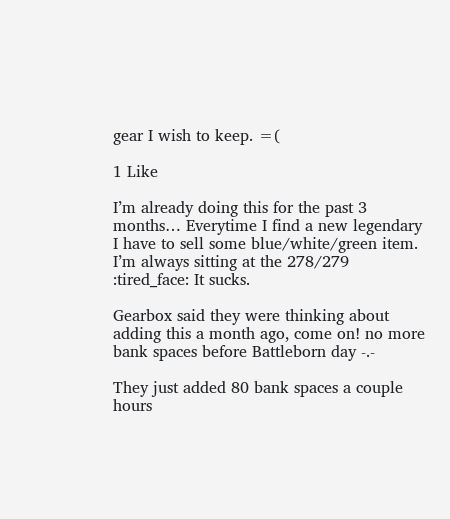gear I wish to keep. =(

1 Like

I’m already doing this for the past 3 months… Everytime I find a new legendary I have to sell some blue/white/green item. I’m always sitting at the 278/279 :tired_face: It sucks.

Gearbox said they were thinking about adding this a month ago, come on! no more bank spaces before Battleborn day -.-

They just added 80 bank spaces a couple hours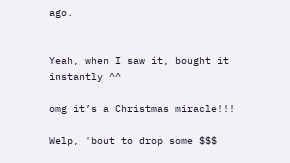ago.


Yeah, when I saw it, bought it instantly ^^

omg it’s a Christmas miracle!!!

Welp, 'bout to drop some $$$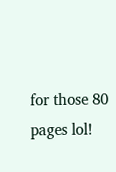for those 80 pages lol!